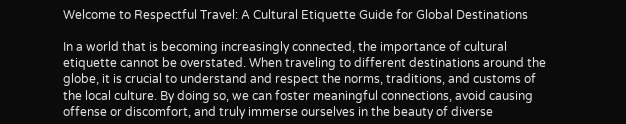Welcome to Respectful Travel: A Cultural Etiquette Guide for Global Destinations

In a world that is becoming increasingly connected, the importance of cultural etiquette cannot be overstated. When traveling to different destinations around the globe, it is crucial to understand and respect the norms, traditions, and customs of the local culture. By doing so, we can foster meaningful connections, avoid causing offense or discomfort, and truly immerse ourselves in the beauty of diverse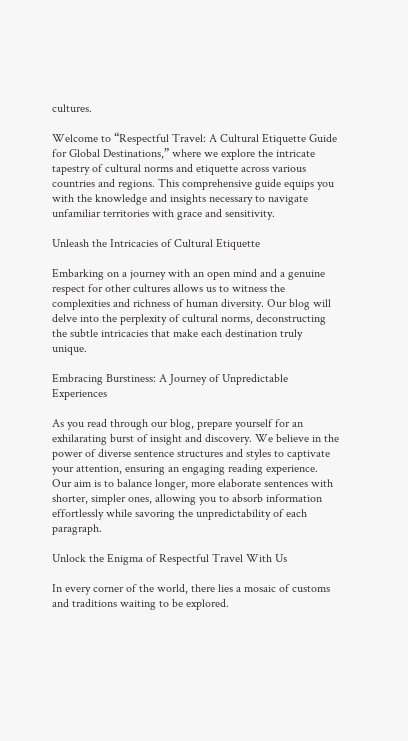cultures.

Welcome to “Respectful Travel: A Cultural Etiquette Guide for Global Destinations,” where we explore the intricate tapestry of cultural norms and etiquette across various countries and regions. This comprehensive guide equips you with the knowledge and insights necessary to navigate unfamiliar territories with grace and sensitivity.

Unleash the Intricacies of Cultural Etiquette

Embarking on a journey with an open mind and a genuine respect for other cultures allows us to witness the complexities and richness of human diversity. Our blog will delve into the perplexity of cultural norms, deconstructing the subtle intricacies that make each destination truly unique.

Embracing Burstiness: A Journey of Unpredictable Experiences

As you read through our blog, prepare yourself for an exhilarating burst of insight and discovery. We believe in the power of diverse sentence structures and styles to captivate your attention, ensuring an engaging reading experience. Our aim is to balance longer, more elaborate sentences with shorter, simpler ones, allowing you to absorb information effortlessly while savoring the unpredictability of each paragraph.

Unlock the Enigma of Respectful Travel With Us

In every corner of the world, there lies a mosaic of customs and traditions waiting to be explored.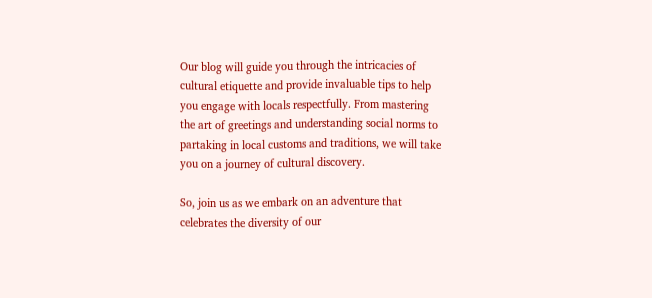Our blog will guide you through the intricacies of cultural etiquette and provide invaluable tips to help you engage with locals respectfully. From mastering the art of greetings and understanding social norms to partaking in local customs and traditions, we will take you on a journey of cultural discovery.

So, join us as we embark on an adventure that celebrates the diversity of our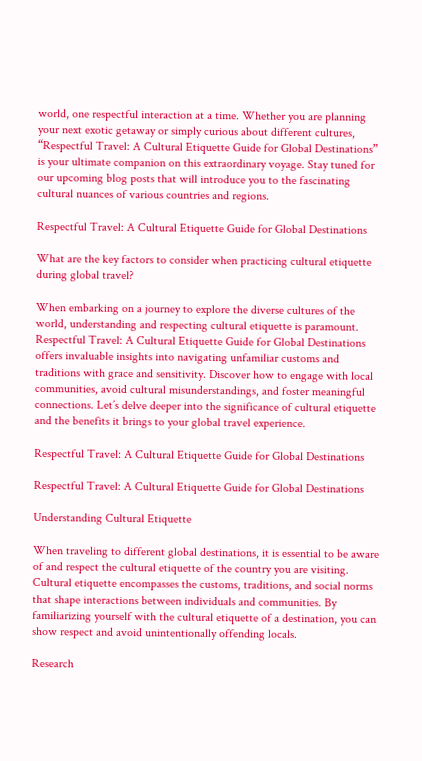world, one respectful interaction at a time. Whether you are planning your next exotic getaway or simply curious about different cultures, “Respectful Travel: A Cultural Etiquette Guide for Global Destinations” is your ultimate companion on this extraordinary voyage. Stay tuned for our upcoming blog posts that will introduce you to the fascinating cultural nuances of various countries and regions.

Respectful Travel: A Cultural Etiquette Guide for Global Destinations

What are the key factors to consider when practicing cultural etiquette during global travel?

When embarking on a journey to explore the diverse cultures of the world, understanding and respecting cultural etiquette is paramount. Respectful Travel: A Cultural Etiquette Guide for Global Destinations offers invaluable insights into navigating unfamiliar customs and traditions with grace and sensitivity. Discover how to engage with local communities, avoid cultural misunderstandings, and foster meaningful connections. Let’s delve deeper into the significance of cultural etiquette and the benefits it brings to your global travel experience.

Respectful Travel: A Cultural Etiquette Guide for Global Destinations

Respectful Travel: A Cultural Etiquette Guide for Global Destinations

Understanding Cultural Etiquette

When traveling to different global destinations, it is essential to be aware of and respect the cultural etiquette of the country you are visiting. Cultural etiquette encompasses the customs, traditions, and social norms that shape interactions between individuals and communities. By familiarizing yourself with the cultural etiquette of a destination, you can show respect and avoid unintentionally offending locals.

Research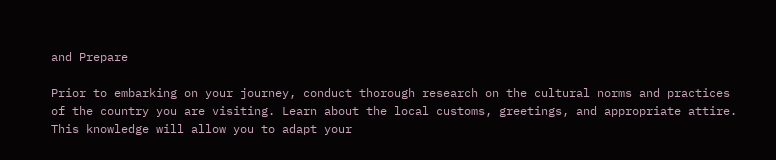and Prepare

Prior to embarking on your journey, conduct thorough research on the cultural norms and practices of the country you are visiting. Learn about the local customs, greetings, and appropriate attire. This knowledge will allow you to adapt your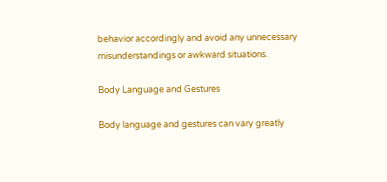behavior accordingly and avoid any unnecessary misunderstandings or awkward situations.

Body Language and Gestures

Body language and gestures can vary greatly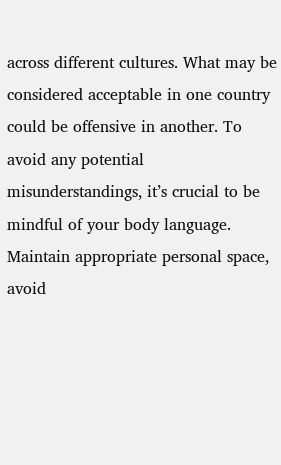across different cultures. What may be considered acceptable in one country could be offensive in another. To avoid any potential misunderstandings, it’s crucial to be mindful of your body language. Maintain appropriate personal space, avoid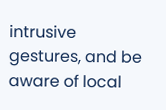intrusive gestures, and be aware of local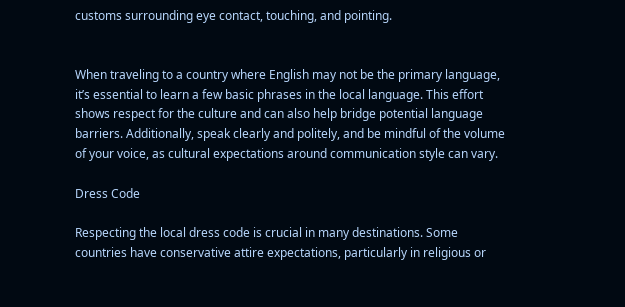customs surrounding eye contact, touching, and pointing.


When traveling to a country where English may not be the primary language, it’s essential to learn a few basic phrases in the local language. This effort shows respect for the culture and can also help bridge potential language barriers. Additionally, speak clearly and politely, and be mindful of the volume of your voice, as cultural expectations around communication style can vary.

Dress Code

Respecting the local dress code is crucial in many destinations. Some countries have conservative attire expectations, particularly in religious or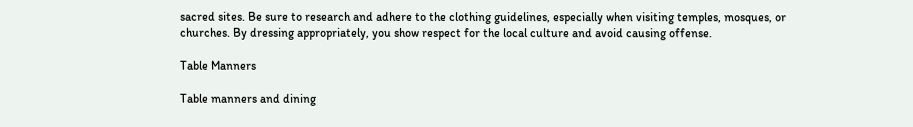sacred sites. Be sure to research and adhere to the clothing guidelines, especially when visiting temples, mosques, or churches. By dressing appropriately, you show respect for the local culture and avoid causing offense.

Table Manners

Table manners and dining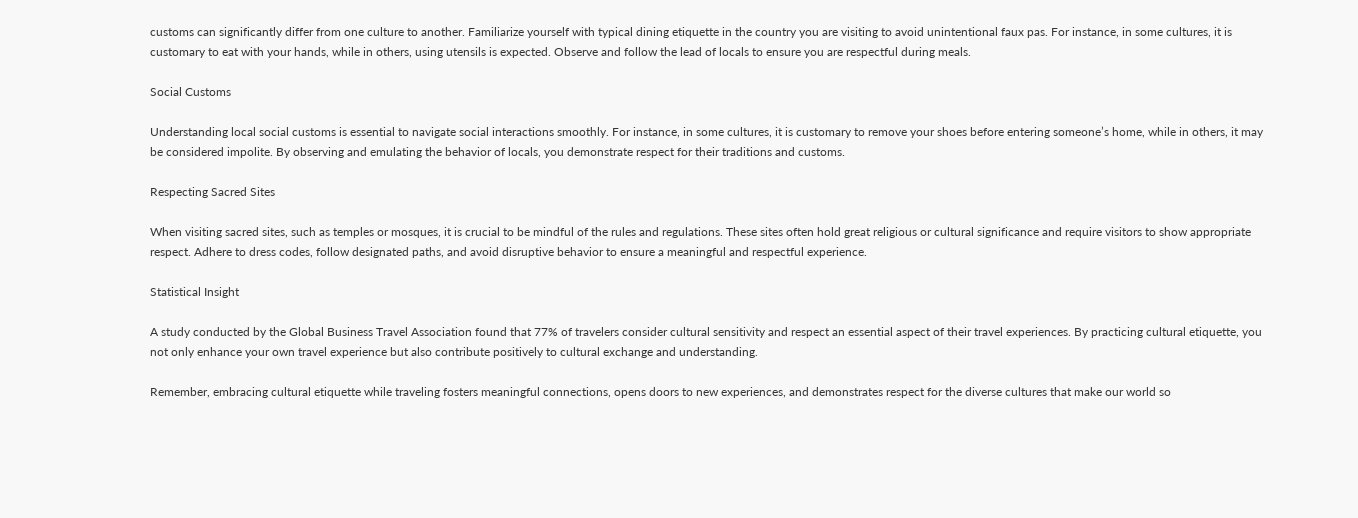customs can significantly differ from one culture to another. Familiarize yourself with typical dining etiquette in the country you are visiting to avoid unintentional faux pas. For instance, in some cultures, it is customary to eat with your hands, while in others, using utensils is expected. Observe and follow the lead of locals to ensure you are respectful during meals.

Social Customs

Understanding local social customs is essential to navigate social interactions smoothly. For instance, in some cultures, it is customary to remove your shoes before entering someone’s home, while in others, it may be considered impolite. By observing and emulating the behavior of locals, you demonstrate respect for their traditions and customs.

Respecting Sacred Sites

When visiting sacred sites, such as temples or mosques, it is crucial to be mindful of the rules and regulations. These sites often hold great religious or cultural significance and require visitors to show appropriate respect. Adhere to dress codes, follow designated paths, and avoid disruptive behavior to ensure a meaningful and respectful experience.

Statistical Insight

A study conducted by the Global Business Travel Association found that 77% of travelers consider cultural sensitivity and respect an essential aspect of their travel experiences. By practicing cultural etiquette, you not only enhance your own travel experience but also contribute positively to cultural exchange and understanding.

Remember, embracing cultural etiquette while traveling fosters meaningful connections, opens doors to new experiences, and demonstrates respect for the diverse cultures that make our world so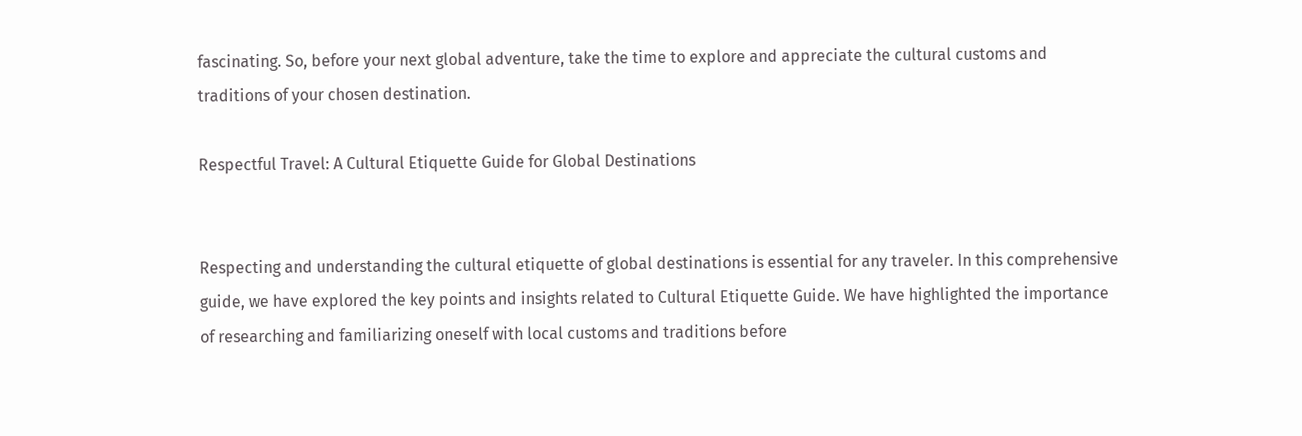fascinating. So, before your next global adventure, take the time to explore and appreciate the cultural customs and traditions of your chosen destination.

Respectful Travel: A Cultural Etiquette Guide for Global Destinations


Respecting and understanding the cultural etiquette of global destinations is essential for any traveler. In this comprehensive guide, we have explored the key points and insights related to Cultural Etiquette Guide. We have highlighted the importance of researching and familiarizing oneself with local customs and traditions before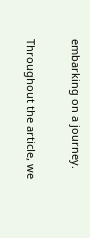embarking on a journey.

Throughout the article, we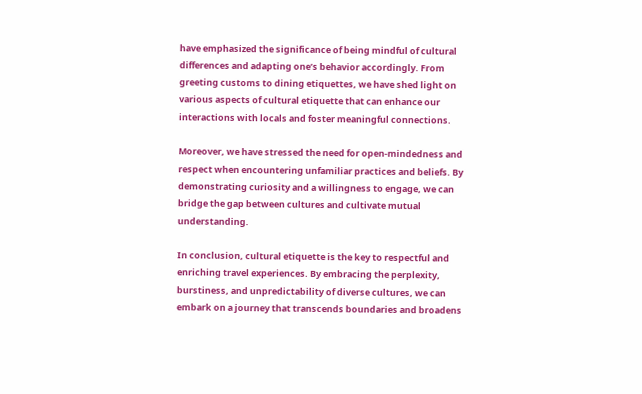have emphasized the significance of being mindful of cultural differences and adapting one’s behavior accordingly. From greeting customs to dining etiquettes, we have shed light on various aspects of cultural etiquette that can enhance our interactions with locals and foster meaningful connections.

Moreover, we have stressed the need for open-mindedness and respect when encountering unfamiliar practices and beliefs. By demonstrating curiosity and a willingness to engage, we can bridge the gap between cultures and cultivate mutual understanding.

In conclusion, cultural etiquette is the key to respectful and enriching travel experiences. By embracing the perplexity, burstiness, and unpredictability of diverse cultures, we can embark on a journey that transcends boundaries and broadens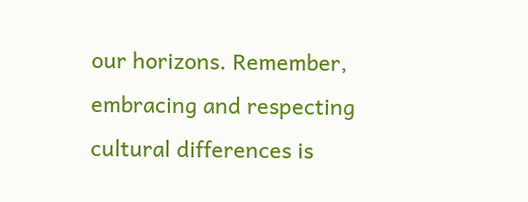our horizons. Remember, embracing and respecting cultural differences is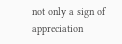not only a sign of appreciation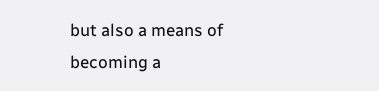but also a means of becoming a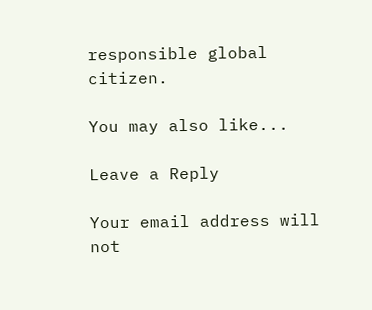responsible global citizen.

You may also like...

Leave a Reply

Your email address will not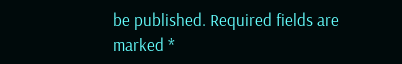be published. Required fields are marked *